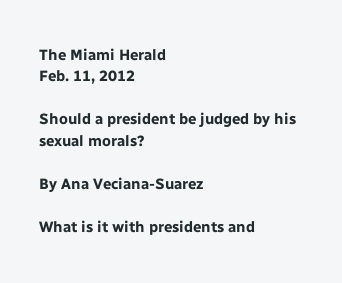The Miami Herald
Feb. 11, 2012

Should a president be judged by his sexual morals?

By Ana Veciana-Suarez

What is it with presidents and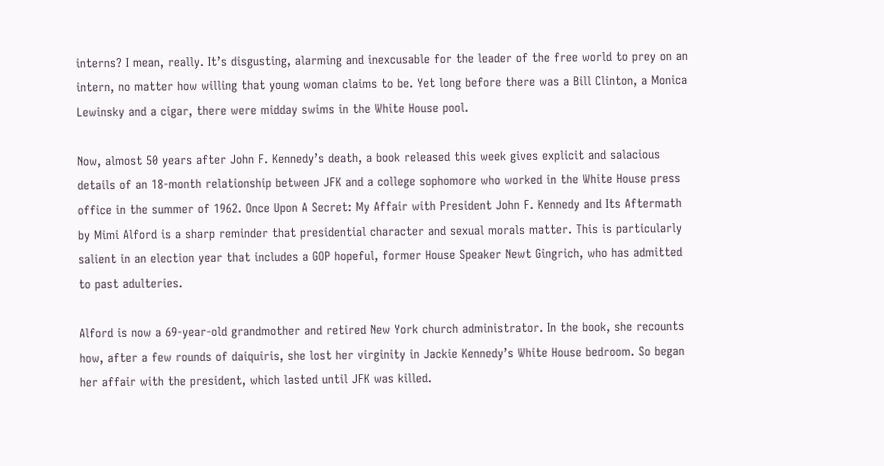interns? I mean, really. It’s disgusting, alarming and inexcusable for the leader of the free world to prey on an intern, no matter how willing that young woman claims to be. Yet long before there was a Bill Clinton, a Monica Lewinsky and a cigar, there were midday swims in the White House pool.

Now, almost 50 years after John F. Kennedy’s death, a book released this week gives explicit and salacious details of an 18-month relationship between JFK and a college sophomore who worked in the White House press office in the summer of 1962. Once Upon A Secret: My Affair with President John F. Kennedy and Its Aftermath by Mimi Alford is a sharp reminder that presidential character and sexual morals matter. This is particularly salient in an election year that includes a GOP hopeful, former House Speaker Newt Gingrich, who has admitted to past adulteries.

Alford is now a 69-year-old grandmother and retired New York church administrator. In the book, she recounts how, after a few rounds of daiquiris, she lost her virginity in Jackie Kennedy’s White House bedroom. So began her affair with the president, which lasted until JFK was killed.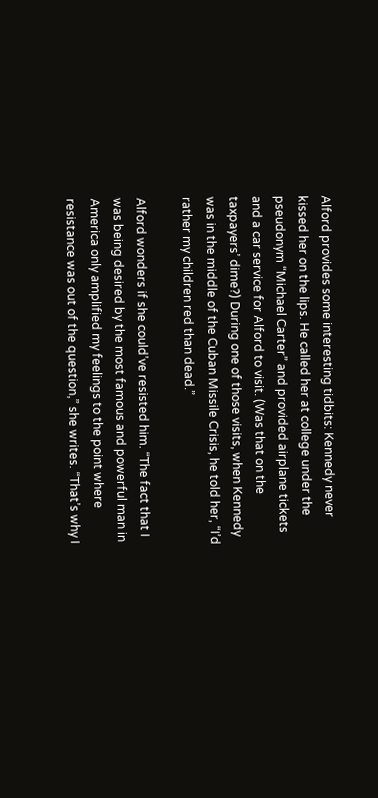Alford provides some interesting tidbits: Kennedy never kissed her on the lips. He called her at college under the pseudonym “Michael Carter” and provided airplane tickets and a car service for Alford to visit. (Was that on the taxpayers’ dime?) During one of those visits, when Kennedy was in the middle of the Cuban Missile Crisis, he told her, “I’d rather my children red than dead.”

Alford wonders if she could’ve resisted him. “The fact that I was being desired by the most famous and powerful man in America only amplified my feelings to the point where resistance was out of the question,” she writes. “That’s why I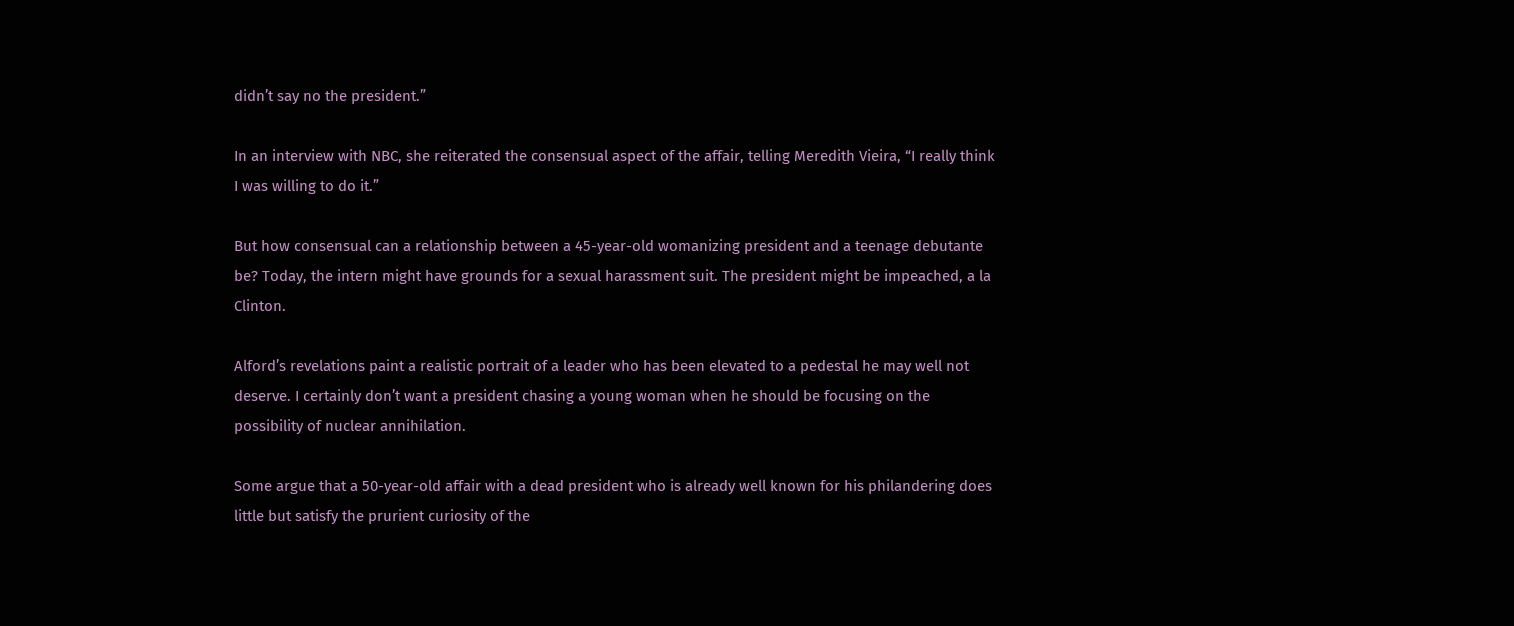didn’t say no the president.”

In an interview with NBC, she reiterated the consensual aspect of the affair, telling Meredith Vieira, “I really think I was willing to do it.”

But how consensual can a relationship between a 45-year-old womanizing president and a teenage debutante be? Today, the intern might have grounds for a sexual harassment suit. The president might be impeached, a la Clinton.

Alford’s revelations paint a realistic portrait of a leader who has been elevated to a pedestal he may well not deserve. I certainly don’t want a president chasing a young woman when he should be focusing on the possibility of nuclear annihilation.

Some argue that a 50-year-old affair with a dead president who is already well known for his philandering does little but satisfy the prurient curiosity of the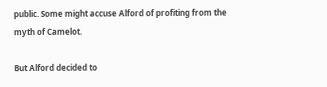public. Some might accuse Alford of profiting from the myth of Camelot.

But Alford decided to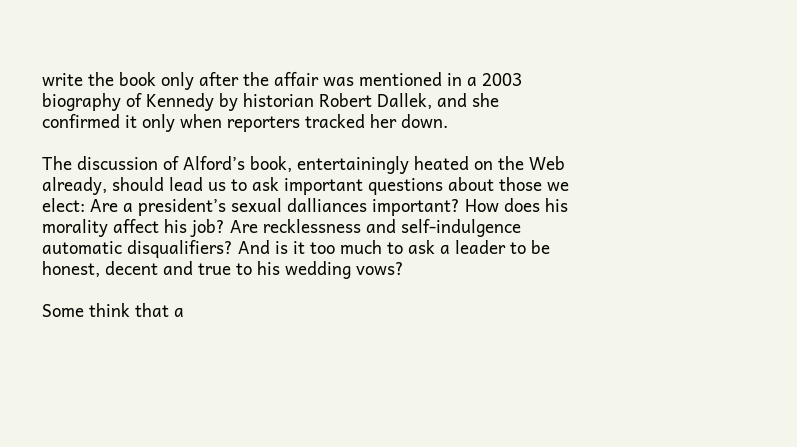write the book only after the affair was mentioned in a 2003 biography of Kennedy by historian Robert Dallek, and she confirmed it only when reporters tracked her down.

The discussion of Alford’s book, entertainingly heated on the Web already, should lead us to ask important questions about those we elect: Are a president’s sexual dalliances important? How does his morality affect his job? Are recklessness and self-indulgence automatic disqualifiers? And is it too much to ask a leader to be honest, decent and true to his wedding vows?

Some think that a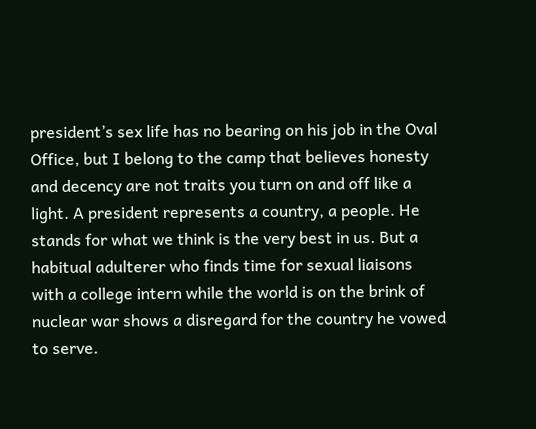president’s sex life has no bearing on his job in the Oval Office, but I belong to the camp that believes honesty and decency are not traits you turn on and off like a light. A president represents a country, a people. He stands for what we think is the very best in us. But a habitual adulterer who finds time for sexual liaisons with a college intern while the world is on the brink of nuclear war shows a disregard for the country he vowed to serve.